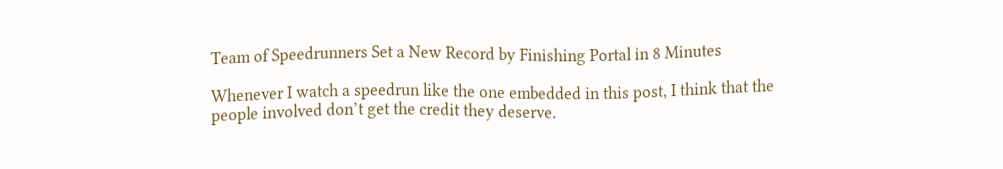Team of Speedrunners Set a New Record by Finishing Portal in 8 Minutes

Whenever I watch a speedrun like the one embedded in this post, I think that the people involved don’t get the credit they deserve.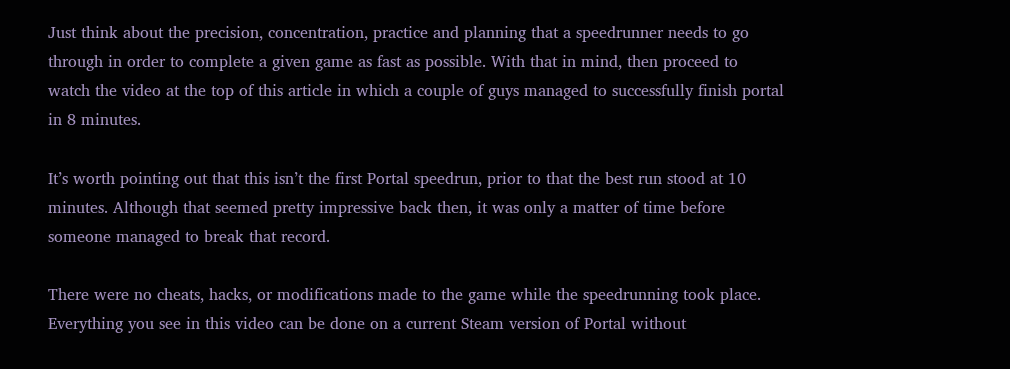Just think about the precision, concentration, practice and planning that a speedrunner needs to go through in order to complete a given game as fast as possible. With that in mind, then proceed to watch the video at the top of this article in which a couple of guys managed to successfully finish portal in 8 minutes.

It’s worth pointing out that this isn’t the first Portal speedrun, prior to that the best run stood at 10 minutes. Although that seemed pretty impressive back then, it was only a matter of time before someone managed to break that record.

There were no cheats, hacks, or modifications made to the game while the speedrunning took place. Everything you see in this video can be done on a current Steam version of Portal without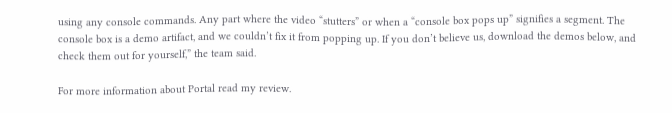using any console commands. Any part where the video “stutters” or when a “console box pops up” signifies a segment. The console box is a demo artifact, and we couldn’t fix it from popping up. If you don’t believe us, download the demos below, and check them out for yourself,” the team said.

For more information about Portal read my review.